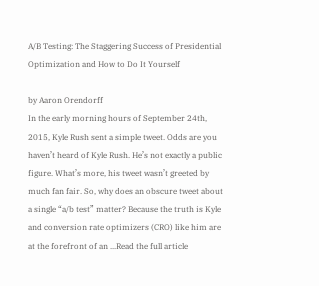A/B Testing: The Staggering Success of Presidential Optimization and How to Do It Yourself

by Aaron Orendorff
In the early morning hours of September 24th, 2015, Kyle Rush sent a simple tweet. Odds are you haven’t heard of Kyle Rush. He’s not exactly a public figure. What’s more, his tweet wasn’t greeted by much fan fair. So, why does an obscure tweet about a single “a/b test” matter? Because the truth is Kyle and conversion rate optimizers (CRO) like him are at the forefront of an ...Read the full article